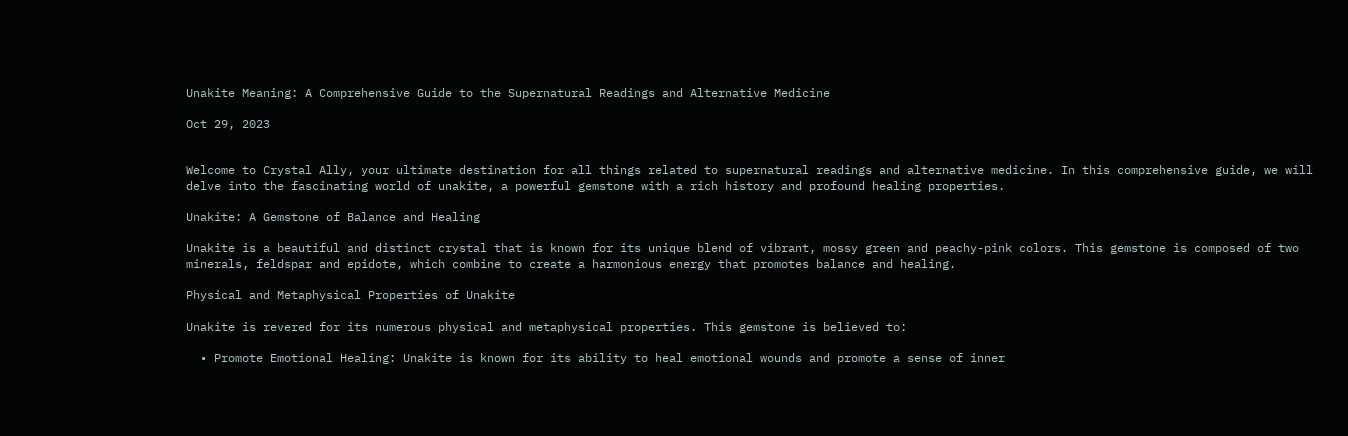Unakite Meaning: A Comprehensive Guide to the Supernatural Readings and Alternative Medicine

Oct 29, 2023


Welcome to Crystal Ally, your ultimate destination for all things related to supernatural readings and alternative medicine. In this comprehensive guide, we will delve into the fascinating world of unakite, a powerful gemstone with a rich history and profound healing properties.

Unakite: A Gemstone of Balance and Healing

Unakite is a beautiful and distinct crystal that is known for its unique blend of vibrant, mossy green and peachy-pink colors. This gemstone is composed of two minerals, feldspar and epidote, which combine to create a harmonious energy that promotes balance and healing.

Physical and Metaphysical Properties of Unakite

Unakite is revered for its numerous physical and metaphysical properties. This gemstone is believed to:

  • Promote Emotional Healing: Unakite is known for its ability to heal emotional wounds and promote a sense of inner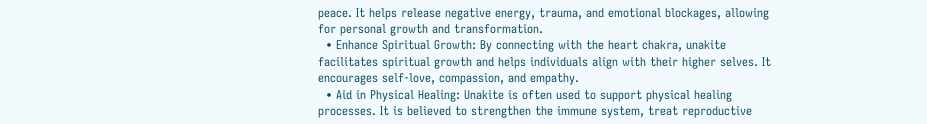peace. It helps release negative energy, trauma, and emotional blockages, allowing for personal growth and transformation.
  • Enhance Spiritual Growth: By connecting with the heart chakra, unakite facilitates spiritual growth and helps individuals align with their higher selves. It encourages self-love, compassion, and empathy.
  • Aid in Physical Healing: Unakite is often used to support physical healing processes. It is believed to strengthen the immune system, treat reproductive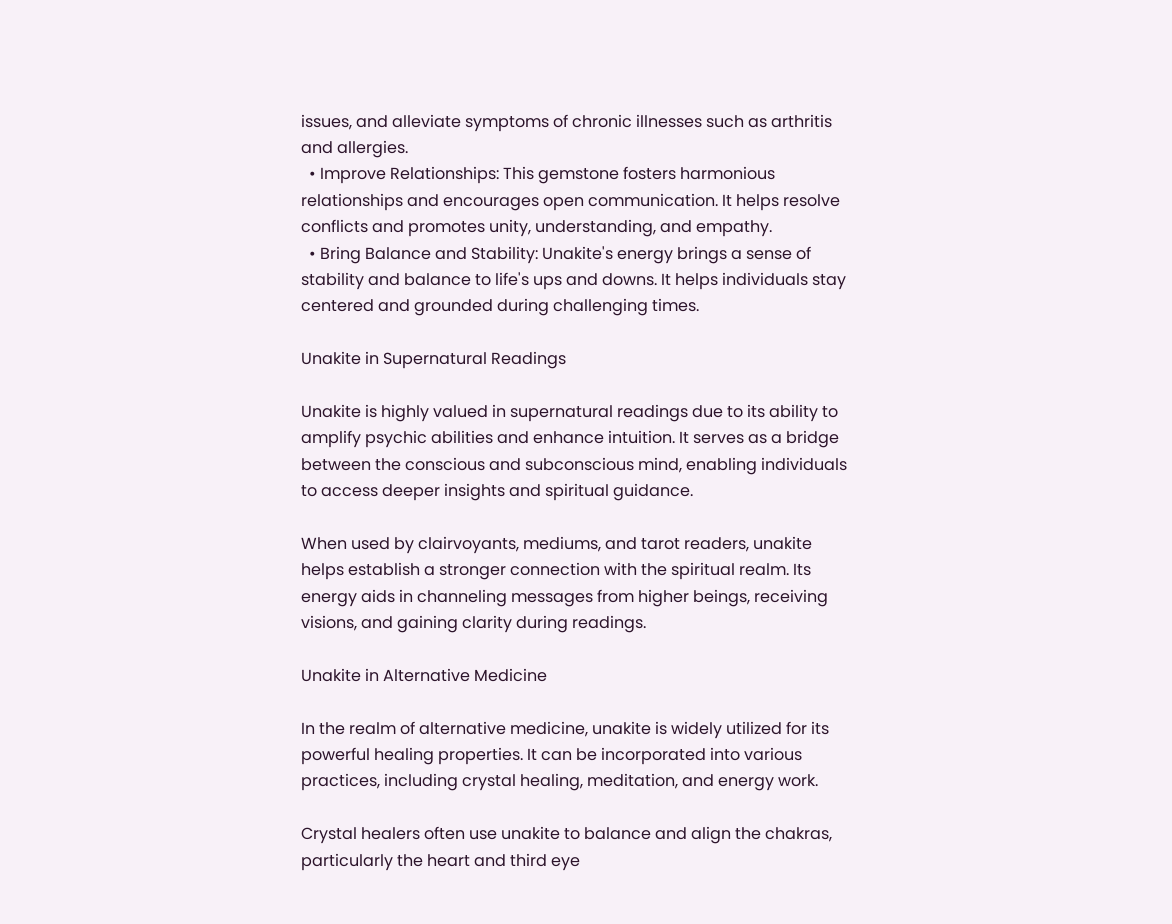issues, and alleviate symptoms of chronic illnesses such as arthritis and allergies.
  • Improve Relationships: This gemstone fosters harmonious relationships and encourages open communication. It helps resolve conflicts and promotes unity, understanding, and empathy.
  • Bring Balance and Stability: Unakite's energy brings a sense of stability and balance to life's ups and downs. It helps individuals stay centered and grounded during challenging times.

Unakite in Supernatural Readings

Unakite is highly valued in supernatural readings due to its ability to amplify psychic abilities and enhance intuition. It serves as a bridge between the conscious and subconscious mind, enabling individuals to access deeper insights and spiritual guidance.

When used by clairvoyants, mediums, and tarot readers, unakite helps establish a stronger connection with the spiritual realm. Its energy aids in channeling messages from higher beings, receiving visions, and gaining clarity during readings.

Unakite in Alternative Medicine

In the realm of alternative medicine, unakite is widely utilized for its powerful healing properties. It can be incorporated into various practices, including crystal healing, meditation, and energy work.

Crystal healers often use unakite to balance and align the chakras, particularly the heart and third eye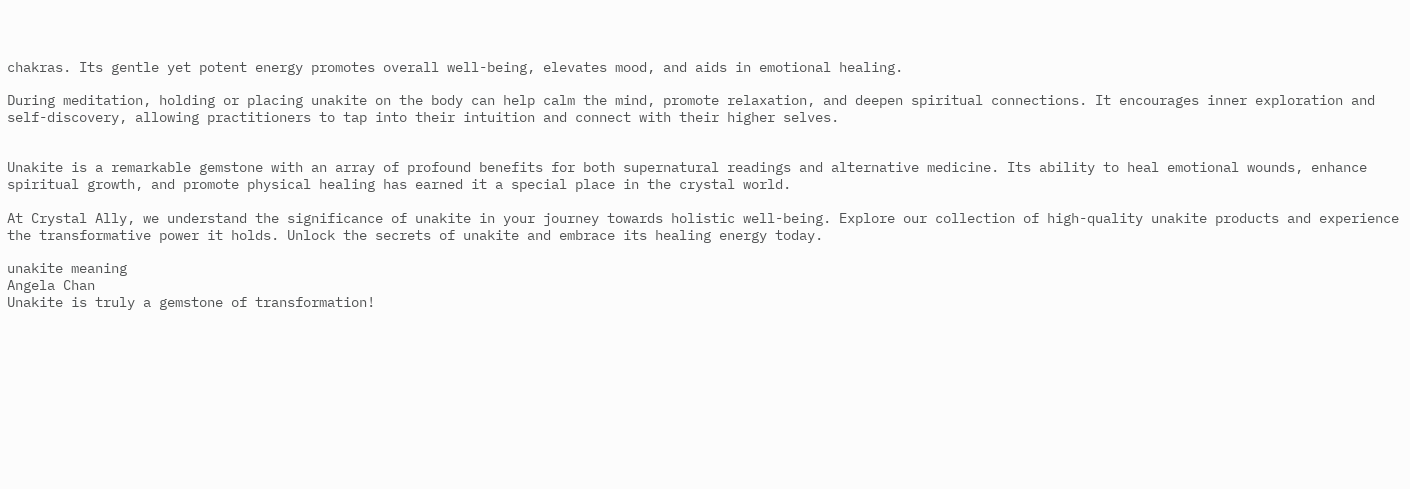chakras. Its gentle yet potent energy promotes overall well-being, elevates mood, and aids in emotional healing.

During meditation, holding or placing unakite on the body can help calm the mind, promote relaxation, and deepen spiritual connections. It encourages inner exploration and self-discovery, allowing practitioners to tap into their intuition and connect with their higher selves.


Unakite is a remarkable gemstone with an array of profound benefits for both supernatural readings and alternative medicine. Its ability to heal emotional wounds, enhance spiritual growth, and promote physical healing has earned it a special place in the crystal world.

At Crystal Ally, we understand the significance of unakite in your journey towards holistic well-being. Explore our collection of high-quality unakite products and experience the transformative power it holds. Unlock the secrets of unakite and embrace its healing energy today.

unakite meaning
Angela Chan
Unakite is truly a gemstone of transformation!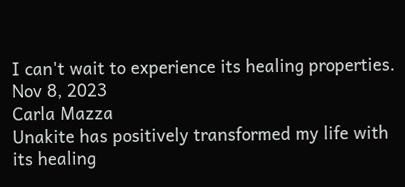I can't wait to experience its healing properties.
Nov 8, 2023
Carla Mazza
Unakite has positively transformed my life with its healing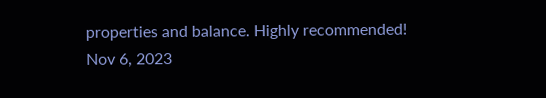properties and balance. Highly recommended!
Nov 6, 2023